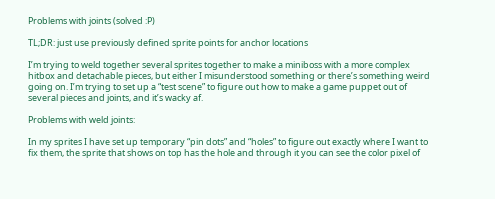Problems with joints (solved :P)

TL;DR: just use previously defined sprite points for anchor locations

I’m trying to weld together several sprites together to make a miniboss with a more complex hitbox and detachable pieces, but either I misunderstood something or there’s something weird going on. I’m trying to set up a “test scene” to figure out how to make a game puppet out of several pieces and joints, and it’s wacky af.

Problems with weld joints:

In my sprites I have set up temporary “pin dots” and “holes” to figure out exactly where I want to fix them, the sprite that shows on top has the hole and through it you can see the color pixel of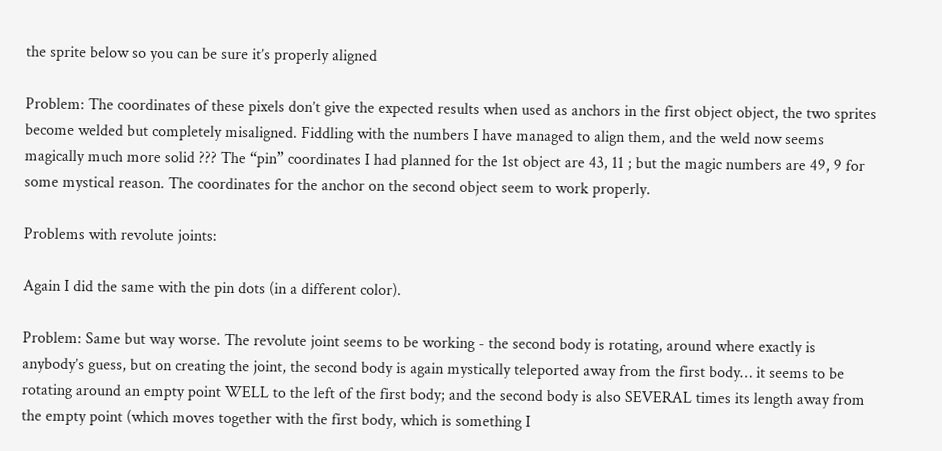the sprite below so you can be sure it’s properly aligned

Problem: The coordinates of these pixels don’t give the expected results when used as anchors in the first object object, the two sprites become welded but completely misaligned. Fiddling with the numbers I have managed to align them, and the weld now seems magically much more solid ??? The “pin” coordinates I had planned for the 1st object are 43, 11 ; but the magic numbers are 49, 9 for some mystical reason. The coordinates for the anchor on the second object seem to work properly.

Problems with revolute joints:

Again I did the same with the pin dots (in a different color).

Problem: Same but way worse. The revolute joint seems to be working - the second body is rotating, around where exactly is anybody’s guess, but on creating the joint, the second body is again mystically teleported away from the first body… it seems to be rotating around an empty point WELL to the left of the first body; and the second body is also SEVERAL times its length away from the empty point (which moves together with the first body, which is something I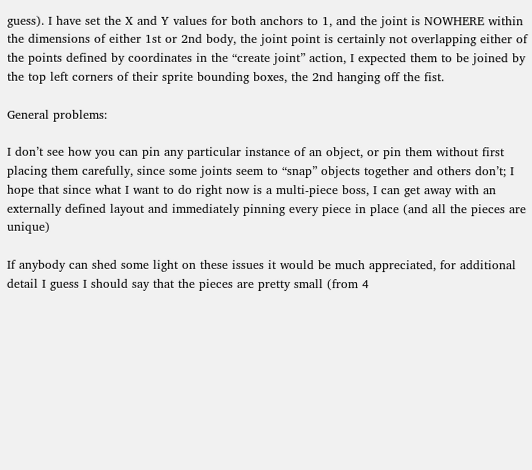guess). I have set the X and Y values for both anchors to 1, and the joint is NOWHERE within the dimensions of either 1st or 2nd body, the joint point is certainly not overlapping either of the points defined by coordinates in the “create joint” action, I expected them to be joined by the top left corners of their sprite bounding boxes, the 2nd hanging off the fist.

General problems:

I don’t see how you can pin any particular instance of an object, or pin them without first placing them carefully, since some joints seem to “snap” objects together and others don’t; I hope that since what I want to do right now is a multi-piece boss, I can get away with an externally defined layout and immediately pinning every piece in place (and all the pieces are unique)

If anybody can shed some light on these issues it would be much appreciated, for additional detail I guess I should say that the pieces are pretty small (from 4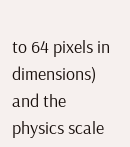to 64 pixels in dimensions) and the physics scale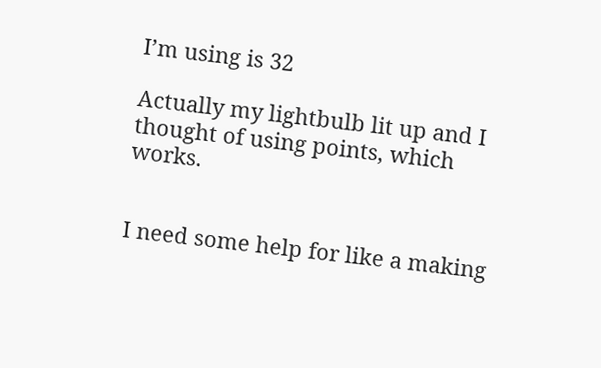I’m using is 32

Actually my lightbulb lit up and I thought of using points, which works.


I need some help for like a making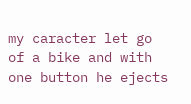my caracter let go of a bike and with one button he ejects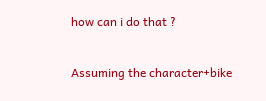how can i do that ?

Assuming the character+bike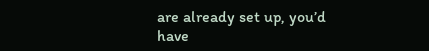are already set up, you’d have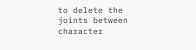to delete the joints between character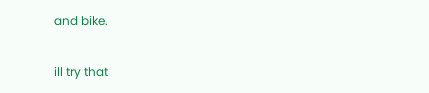and bike.

ill try that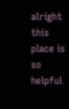alright this place is so helpful